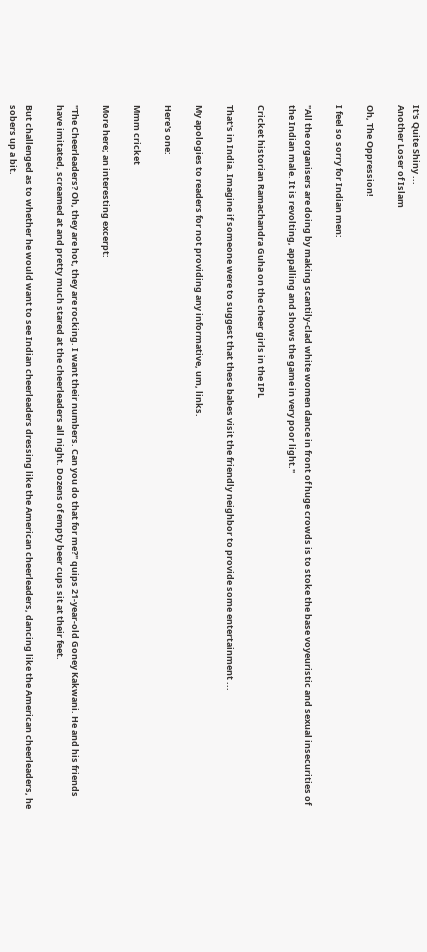It's Quite Shiny ...
Another Loser of Islam

Oh, The Oppression!

I feel so sorry for Indian men:

"All the organisers are doing by making scantily-clad white women dance in front of huge crowds is to stoke the base voyeuristic and sexual insecurities of the Indian male. It is revolting, appalling and shows the game in very poor light."

Cricket historian Ramachandra Guha on the cheer girls in the IPL

That's in India. Imagine if someone were to suggest that these babes visit the friendly neighbor to provide some entertainment ...

My apologies to readers for not providing any informative, um, links.

Here's one:

Mmm cricket

More here; an interesting excerpt:

"The Cheerleaders? Oh, they are hot, they are rocking. I want their numbers. Can you do that for me?" quips 21-year-old Goney Kakwani. He and his friends have imitated, screamed at and pretty much stared at the cheerleaders all night. Dozens of empty beer cups sit at their feet.

But challenged as to whether he would want to see Indian cheerleaders dressing like the American cheerleaders, dancing like the American cheerleaders, he sobers up a bit.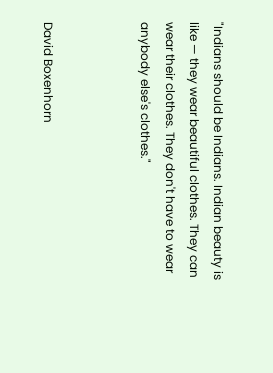"Indians should be Indians. Indian beauty is like — they wear beautiful clothes. They can wear their clothes. They don't have to wear anybody else's clothes."



David Boxenhorn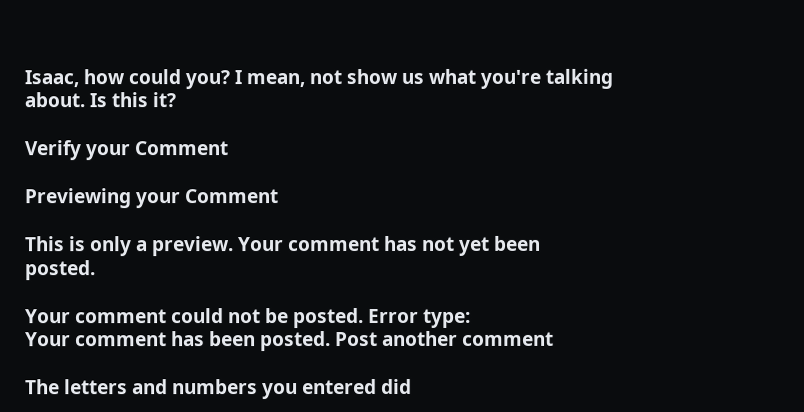Isaac, how could you? I mean, not show us what you're talking about. Is this it?

Verify your Comment

Previewing your Comment

This is only a preview. Your comment has not yet been posted.

Your comment could not be posted. Error type:
Your comment has been posted. Post another comment

The letters and numbers you entered did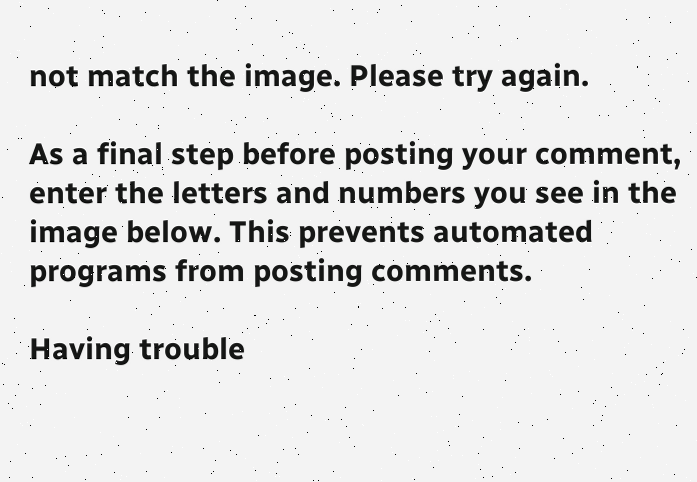not match the image. Please try again.

As a final step before posting your comment, enter the letters and numbers you see in the image below. This prevents automated programs from posting comments.

Having trouble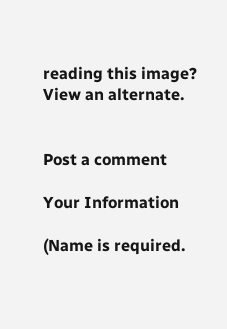reading this image? View an alternate.


Post a comment

Your Information

(Name is required.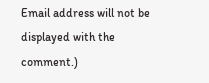Email address will not be displayed with the comment.)